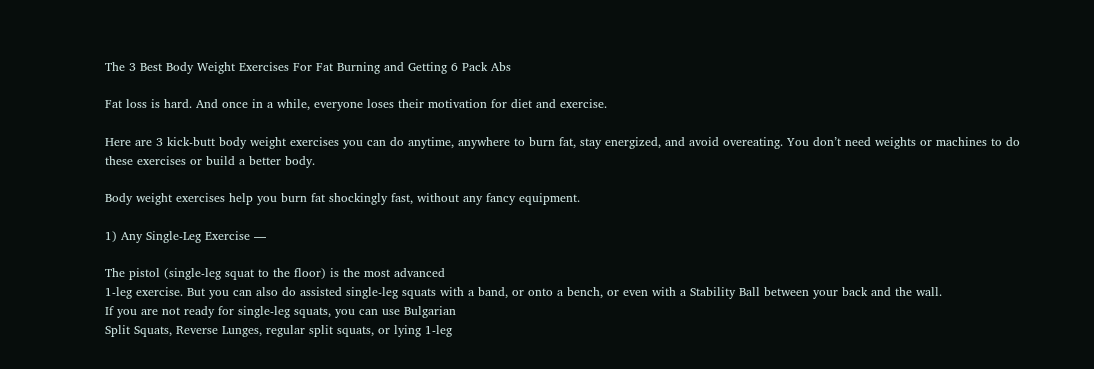The 3 Best Body Weight Exercises For Fat Burning and Getting 6 Pack Abs

Fat loss is hard. And once in a while, everyone loses their motivation for diet and exercise.

Here are 3 kick-butt body weight exercises you can do anytime, anywhere to burn fat, stay energized, and avoid overeating. You don’t need weights or machines to do these exercises or build a better body.

Body weight exercises help you burn fat shockingly fast, without any fancy equipment.

1) Any Single-Leg Exercise —

The pistol (single-leg squat to the floor) is the most advanced
1-leg exercise. But you can also do assisted single-leg squats with a band, or onto a bench, or even with a Stability Ball between your back and the wall.
If you are not ready for single-leg squats, you can use Bulgarian
Split Squats, Reverse Lunges, regular split squats, or lying 1-leg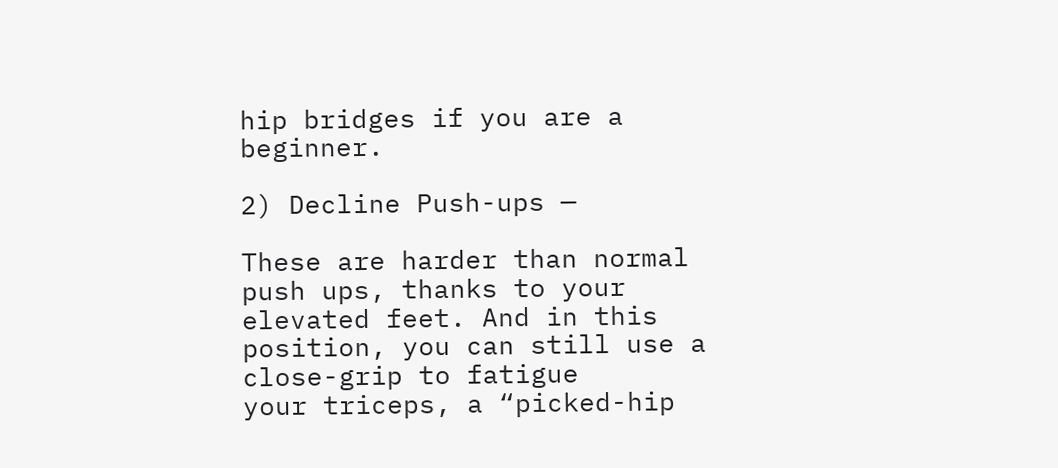hip bridges if you are a beginner.

2) Decline Push-ups —

These are harder than normal push ups, thanks to your elevated feet. And in this position, you can still use a close-grip to fatigue
your triceps, a “picked-hip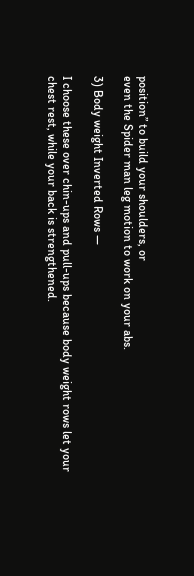position” to build your shoulders, or
even the Spider man leg motion to work on your abs.

3) Body weight Inverted Rows —

I choose these over chin-ups and pull-ups because body weight rows let your chest rest, while your back is strengthened.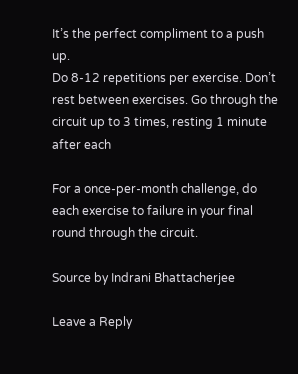It’s the perfect compliment to a push up.
Do 8-12 repetitions per exercise. Don’t rest between exercises. Go through the circuit up to 3 times, resting 1 minute after each

For a once-per-month challenge, do each exercise to failure in your final round through the circuit.

Source by Indrani Bhattacherjee

Leave a Reply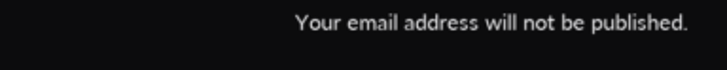Your email address will not be published.